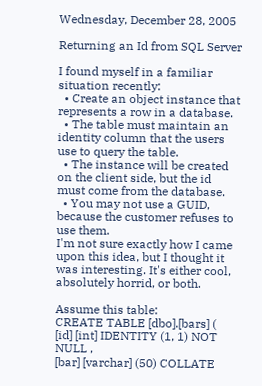Wednesday, December 28, 2005

Returning an Id from SQL Server

I found myself in a familiar situation recently:
  • Create an object instance that represents a row in a database.
  • The table must maintain an identity column that the users use to query the table.
  • The instance will be created on the client side, but the id must come from the database.
  • You may not use a GUID, because the customer refuses to use them.
I'm not sure exactly how I came upon this idea, but I thought it was interesting. It's either cool, absolutely horrid, or both.

Assume this table:
CREATE TABLE [dbo].[bars] (
[id] [int] IDENTITY (1, 1) NOT NULL ,
[bar] [varchar] (50) COLLATE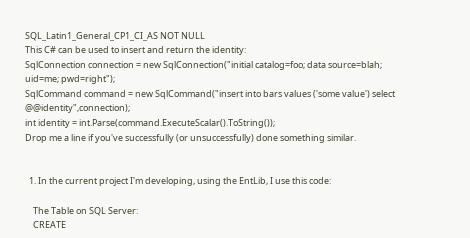SQL_Latin1_General_CP1_CI_AS NOT NULL
This C# can be used to insert and return the identity:
SqlConnection connection = new SqlConnection("initial catalog=foo; data source=blah; uid=me; pwd=right");
SqlCommand command = new SqlCommand("insert into bars values ('some value') select @@identity",connection);
int identity = int.Parse(command.ExecuteScalar().ToString());
Drop me a line if you've successfully (or unsuccessfully) done something similar.


  1. In the current project I'm developing, using the EntLib, I use this code:

    The Table on SQL Server:
    CREATE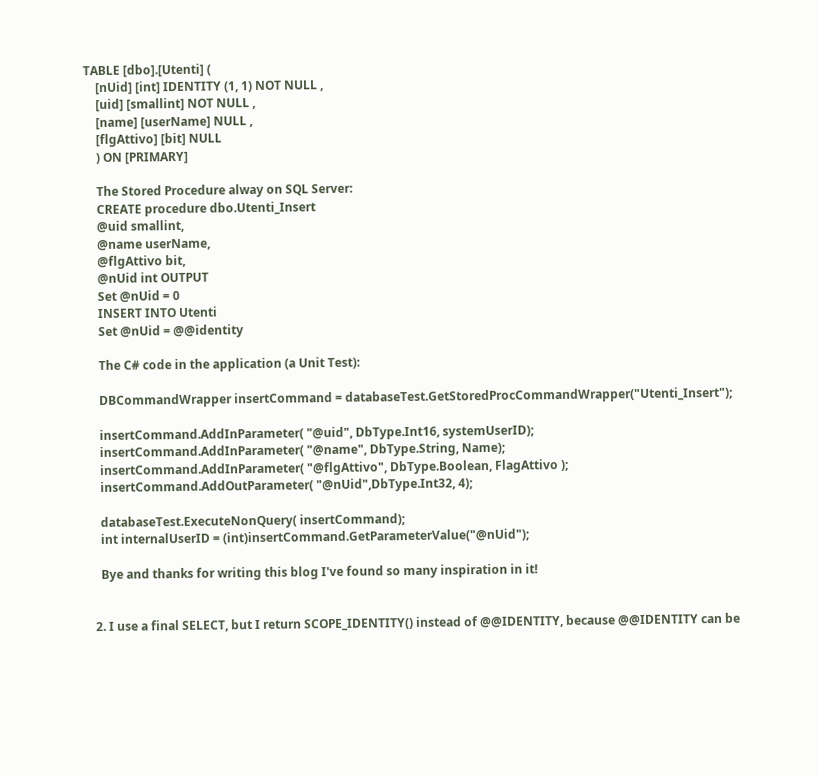TABLE [dbo].[Utenti] (
    [nUid] [int] IDENTITY (1, 1) NOT NULL ,
    [uid] [smallint] NOT NULL ,
    [name] [userName] NULL ,
    [flgAttivo] [bit] NULL
    ) ON [PRIMARY]

    The Stored Procedure alway on SQL Server:
    CREATE procedure dbo.Utenti_Insert
    @uid smallint,
    @name userName,
    @flgAttivo bit,
    @nUid int OUTPUT
    Set @nUid = 0
    INSERT INTO Utenti
    Set @nUid = @@identity

    The C# code in the application (a Unit Test):

    DBCommandWrapper insertCommand = databaseTest.GetStoredProcCommandWrapper("Utenti_Insert");

    insertCommand.AddInParameter( "@uid", DbType.Int16, systemUserID);
    insertCommand.AddInParameter( "@name", DbType.String, Name);
    insertCommand.AddInParameter( "@flgAttivo", DbType.Boolean, FlagAttivo );
    insertCommand.AddOutParameter( "@nUid",DbType.Int32, 4);

    databaseTest.ExecuteNonQuery( insertCommand);
    int internalUserID = (int)insertCommand.GetParameterValue("@nUid");

    Bye and thanks for writing this blog I've found so many inspiration in it!


  2. I use a final SELECT, but I return SCOPE_IDENTITY() instead of @@IDENTITY, because @@IDENTITY can be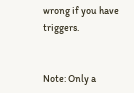wrong if you have triggers.


Note: Only a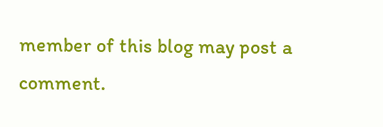member of this blog may post a comment.